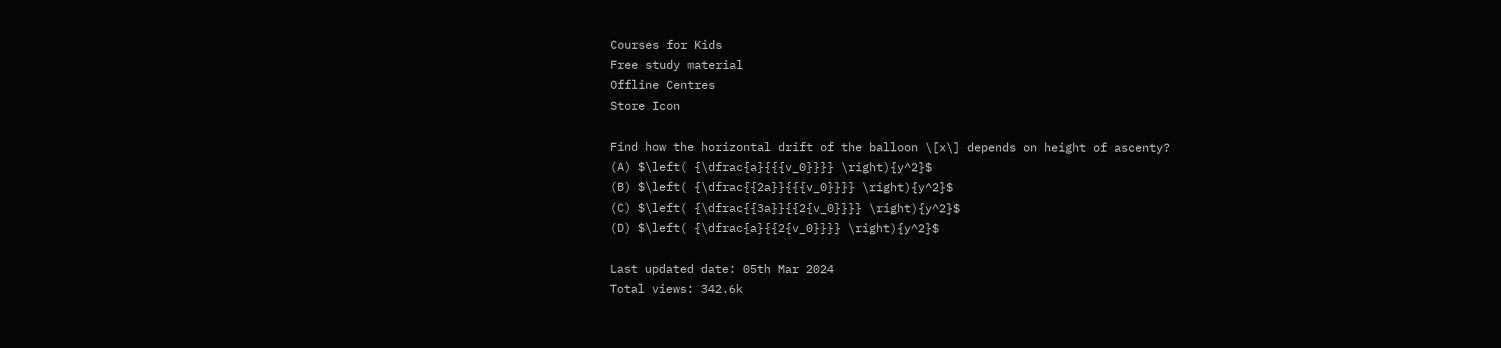Courses for Kids
Free study material
Offline Centres
Store Icon

Find how the horizontal drift of the balloon \[x\] depends on height of ascenty?
(A) $\left( {\dfrac{a}{{{v_0}}}} \right){y^2}$
(B) $\left( {\dfrac{{2a}}{{{v_0}}}} \right){y^2}$
(C) $\left( {\dfrac{{3a}}{{2{v_0}}}} \right){y^2}$
(D) $\left( {\dfrac{a}{{2{v_0}}}} \right){y^2}$

Last updated date: 05th Mar 2024
Total views: 342.6k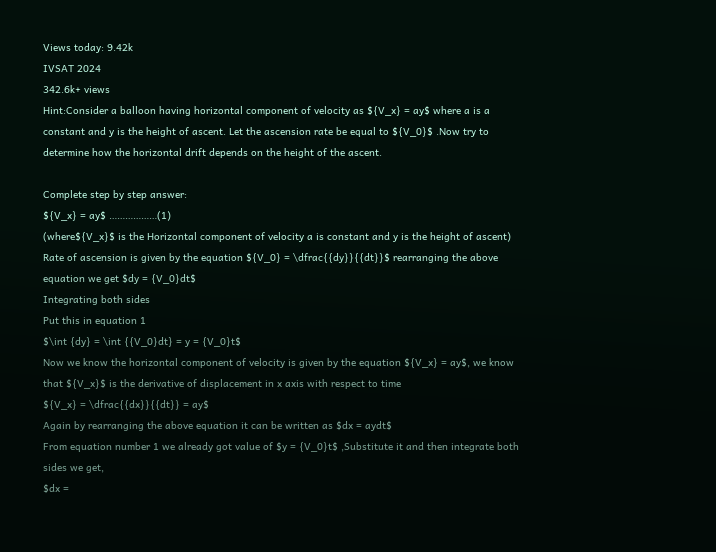Views today: 9.42k
IVSAT 2024
342.6k+ views
Hint:Consider a balloon having horizontal component of velocity as ${V_x} = ay$ where a is a constant and y is the height of ascent. Let the ascension rate be equal to ${V_0}$ .Now try to determine how the horizontal drift depends on the height of the ascent.

Complete step by step answer:
${V_x} = ay$ ………………(1)
(where${V_x}$ is the Horizontal component of velocity a is constant and y is the height of ascent)
Rate of ascension is given by the equation ${V_0} = \dfrac{{dy}}{{dt}}$ rearranging the above equation we get $dy = {V_0}dt$
Integrating both sides
Put this in equation 1
$\int {dy} = \int {{V_0}dt} = y = {V_0}t$
Now we know the horizontal component of velocity is given by the equation ${V_x} = ay$, we know that ${V_x}$ is the derivative of displacement in x axis with respect to time
${V_x} = \dfrac{{dx}}{{dt}} = ay$
Again by rearranging the above equation it can be written as $dx = aydt$
From equation number 1 we already got value of $y = {V_0}t$ ,Substitute it and then integrate both sides we get,
$dx =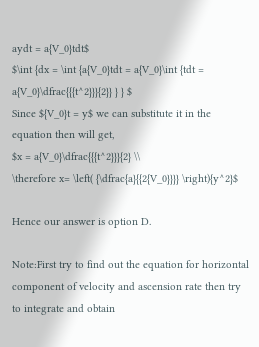aydt = a{V_0}tdt$
$\int {dx = \int {a{V_0}tdt = a{V_0}\int {tdt = a{V_0}\dfrac{{{t^2}}}{2}} } } $
Since ${V_0}t = y$ we can substitute it in the equation then will get,
$x = a{V_0}\dfrac{{{t^2}}}{2} \\
\therefore x= \left( {\dfrac{a}{{2{V_0}}}} \right){y^2}$

Hence our answer is option D.

Note:First try to find out the equation for horizontal component of velocity and ascension rate then try to integrate and obtain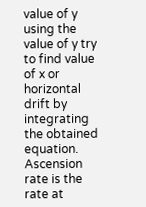value of y using the value of y try to find value of x or horizontal drift by integrating the obtained equation. Ascension rate is the rate at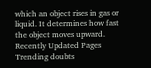which an object rises in gas or liquid. It determines how fast the object moves upward.
Recently Updated Pages
Trending doubts